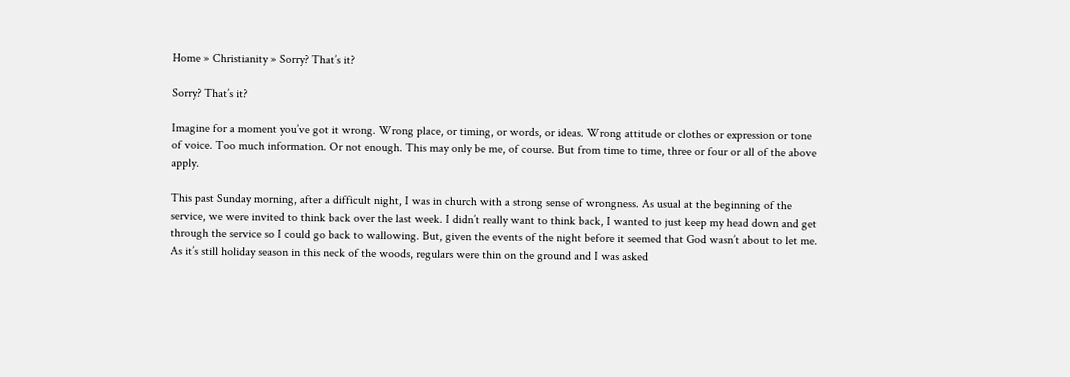Home » Christianity » Sorry? That’s it?

Sorry? That’s it?

Imagine for a moment you’ve got it wrong. Wrong place, or timing, or words, or ideas. Wrong attitude or clothes or expression or tone of voice. Too much information. Or not enough. This may only be me, of course. But from time to time, three or four or all of the above apply.

This past Sunday morning, after a difficult night, I was in church with a strong sense of wrongness. As usual at the beginning of the service, we were invited to think back over the last week. I didn’t really want to think back, I wanted to just keep my head down and get through the service so I could go back to wallowing. But, given the events of the night before it seemed that God wasn’t about to let me. As it’s still holiday season in this neck of the woods, regulars were thin on the ground and I was asked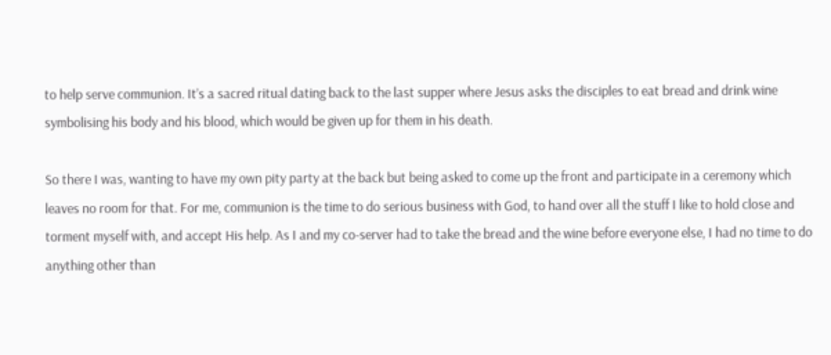to help serve communion. It’s a sacred ritual dating back to the last supper where Jesus asks the disciples to eat bread and drink wine symbolising his body and his blood, which would be given up for them in his death.

So there I was, wanting to have my own pity party at the back but being asked to come up the front and participate in a ceremony which leaves no room for that. For me, communion is the time to do serious business with God, to hand over all the stuff I like to hold close and torment myself with, and accept His help. As I and my co-server had to take the bread and the wine before everyone else, I had no time to do anything other than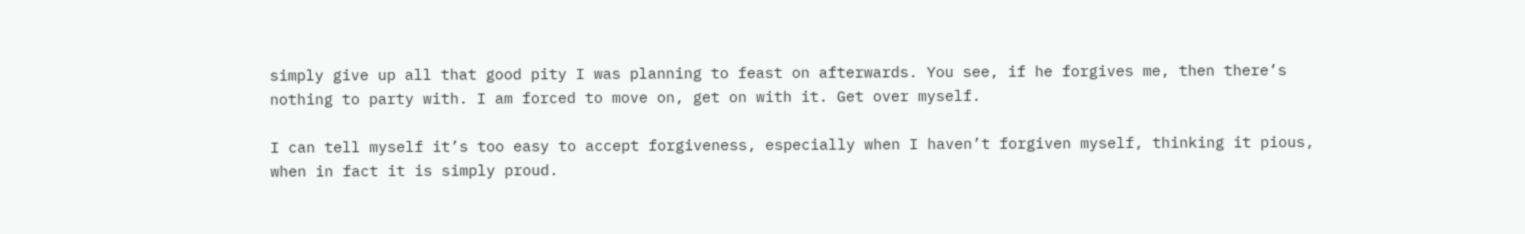simply give up all that good pity I was planning to feast on afterwards. You see, if he forgives me, then there’s nothing to party with. I am forced to move on, get on with it. Get over myself.

I can tell myself it’s too easy to accept forgiveness, especially when I haven’t forgiven myself, thinking it pious, when in fact it is simply proud.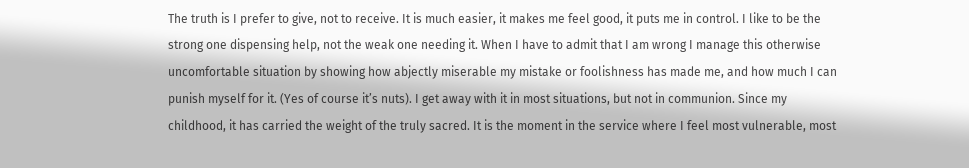The truth is I prefer to give, not to receive. It is much easier, it makes me feel good, it puts me in control. I like to be the strong one dispensing help, not the weak one needing it. When I have to admit that I am wrong I manage this otherwise uncomfortable situation by showing how abjectly miserable my mistake or foolishness has made me, and how much I can punish myself for it. (Yes of course it’s nuts). I get away with it in most situations, but not in communion. Since my childhood, it has carried the weight of the truly sacred. It is the moment in the service where I feel most vulnerable, most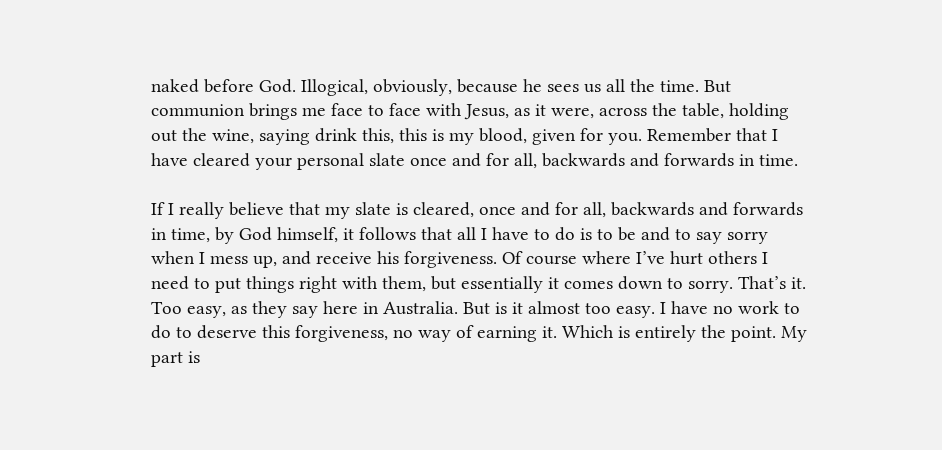naked before God. Illogical, obviously, because he sees us all the time. But communion brings me face to face with Jesus, as it were, across the table, holding out the wine, saying drink this, this is my blood, given for you. Remember that I have cleared your personal slate once and for all, backwards and forwards in time.

If I really believe that my slate is cleared, once and for all, backwards and forwards in time, by God himself, it follows that all I have to do is to be and to say sorry when I mess up, and receive his forgiveness. Of course where I’ve hurt others I need to put things right with them, but essentially it comes down to sorry. That’s it. Too easy, as they say here in Australia. But is it almost too easy. I have no work to do to deserve this forgiveness, no way of earning it. Which is entirely the point. My part is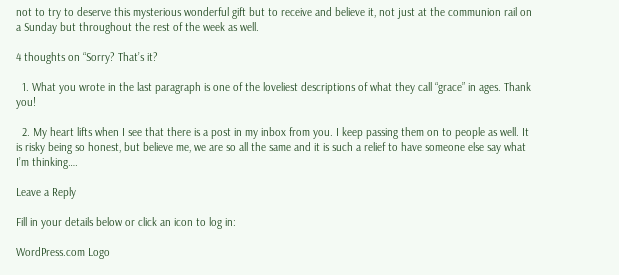not to try to deserve this mysterious wonderful gift but to receive and believe it, not just at the communion rail on a Sunday but throughout the rest of the week as well.

4 thoughts on “Sorry? That’s it?

  1. What you wrote in the last paragraph is one of the loveliest descriptions of what they call “grace” in ages. Thank you!

  2. My heart lifts when I see that there is a post in my inbox from you. I keep passing them on to people as well. It is risky being so honest, but believe me, we are so all the same and it is such a relief to have someone else say what I’m thinking….

Leave a Reply

Fill in your details below or click an icon to log in:

WordPress.com Logo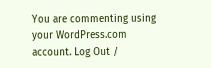You are commenting using your WordPress.com account. Log Out /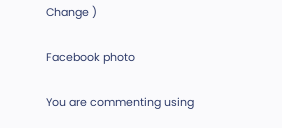Change )

Facebook photo

You are commenting using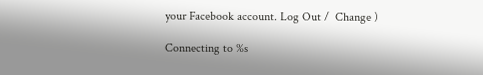your Facebook account. Log Out /  Change )

Connecting to %s